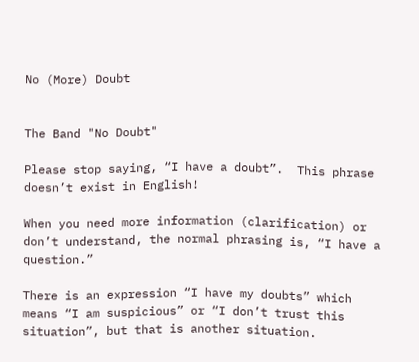No (More) Doubt


The Band "No Doubt"

Please stop saying, “I have a doubt”.  This phrase doesn’t exist in English!

When you need more information (clarification) or don’t understand, the normal phrasing is, “I have a question.”

There is an expression “I have my doubts” which means “I am suspicious” or “I don’t trust this situation”, but that is another situation.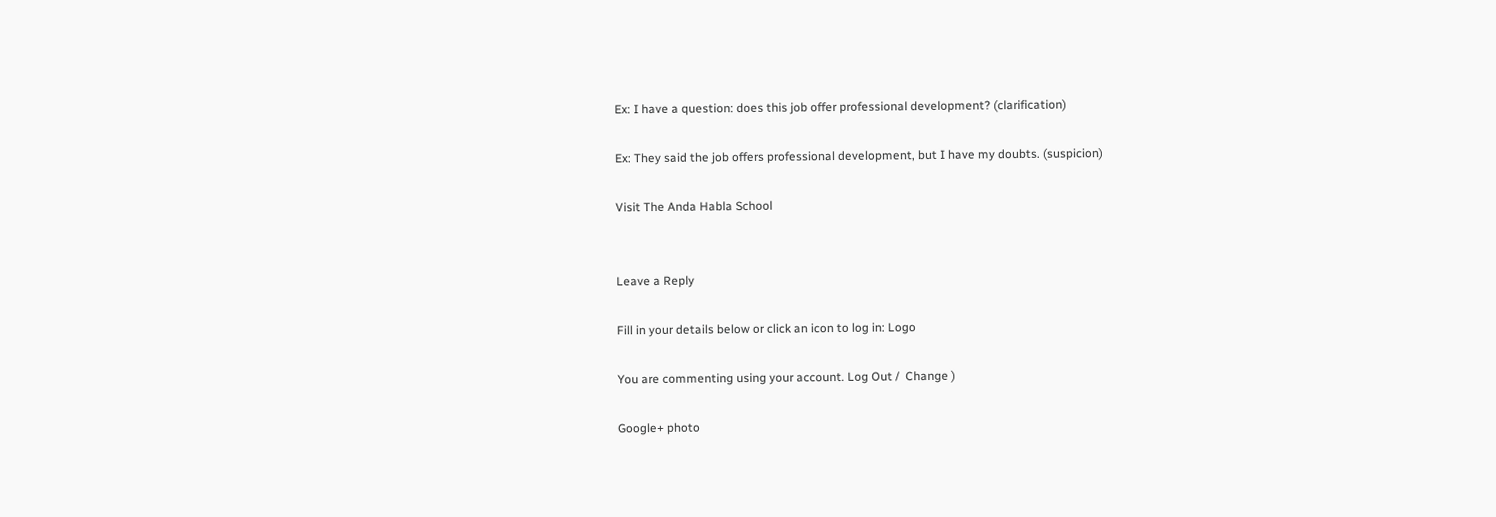Ex: I have a question: does this job offer professional development? (clarification)

Ex: They said the job offers professional development, but I have my doubts. (suspicion)

Visit The Anda Habla School


Leave a Reply

Fill in your details below or click an icon to log in: Logo

You are commenting using your account. Log Out /  Change )

Google+ photo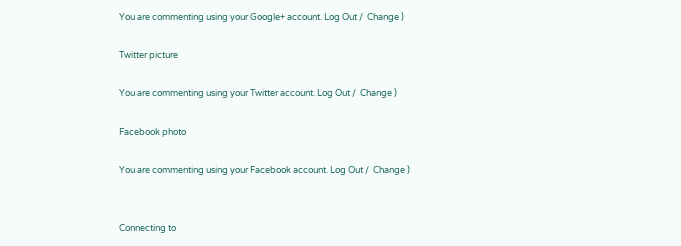You are commenting using your Google+ account. Log Out /  Change )

Twitter picture

You are commenting using your Twitter account. Log Out /  Change )

Facebook photo

You are commenting using your Facebook account. Log Out /  Change )


Connecting to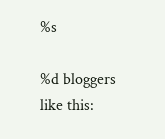%s

%d bloggers like this: